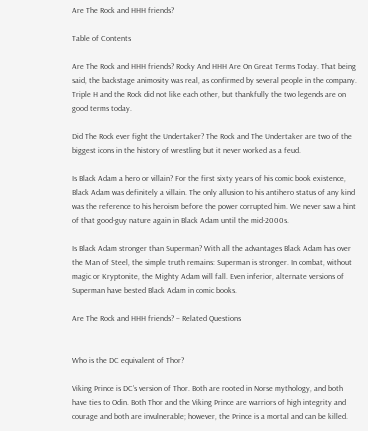Are The Rock and HHH friends?

Table of Contents

Are The Rock and HHH friends? Rocky And HHH Are On Great Terms Today. That being said, the backstage animosity was real, as confirmed by several people in the company. Triple H and the Rock did not like each other, but thankfully the two legends are on good terms today.

Did The Rock ever fight the Undertaker? The Rock and The Undertaker are two of the biggest icons in the history of wrestling but it never worked as a feud.

Is Black Adam a hero or villain? For the first sixty years of his comic book existence, Black Adam was definitely a villain. The only allusion to his antihero status of any kind was the reference to his heroism before the power corrupted him. We never saw a hint of that good-guy nature again in Black Adam until the mid-2000s.

Is Black Adam stronger than Superman? With all the advantages Black Adam has over the Man of Steel, the simple truth remains: Superman is stronger. In combat, without magic or Kryptonite, the Mighty Adam will fall. Even inferior, alternate versions of Superman have bested Black Adam in comic books.

Are The Rock and HHH friends? – Related Questions


Who is the DC equivalent of Thor?

Viking Prince is DC’s version of Thor. Both are rooted in Norse mythology, and both have ties to Odin. Both Thor and the Viking Prince are warriors of high integrity and courage and both are invulnerable; however, the Prince is a mortal and can be killed.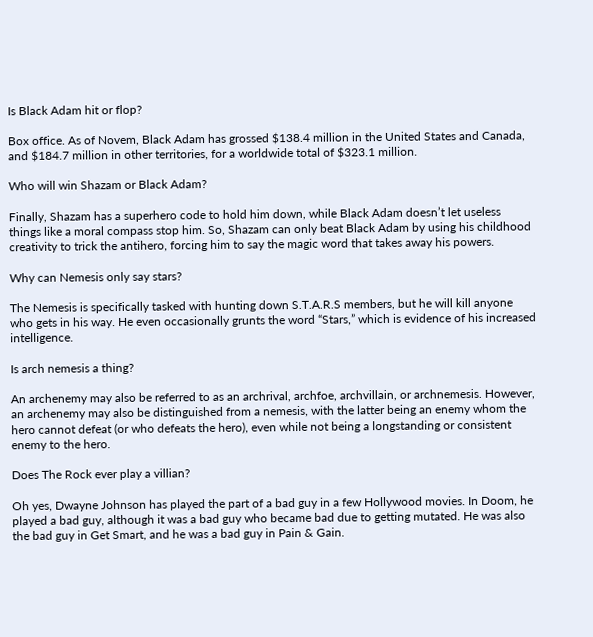Is Black Adam hit or flop?

Box office. As of Novem, Black Adam has grossed $138.4 million in the United States and Canada, and $184.7 million in other territories, for a worldwide total of $323.1 million.

Who will win Shazam or Black Adam?

Finally, Shazam has a superhero code to hold him down, while Black Adam doesn’t let useless things like a moral compass stop him. So, Shazam can only beat Black Adam by using his childhood creativity to trick the antihero, forcing him to say the magic word that takes away his powers.

Why can Nemesis only say stars?

The Nemesis is specifically tasked with hunting down S.T.A.R.S members, but he will kill anyone who gets in his way. He even occasionally grunts the word “Stars,” which is evidence of his increased intelligence.

Is arch nemesis a thing?

An archenemy may also be referred to as an archrival, archfoe, archvillain, or archnemesis. However, an archenemy may also be distinguished from a nemesis, with the latter being an enemy whom the hero cannot defeat (or who defeats the hero), even while not being a longstanding or consistent enemy to the hero.

Does The Rock ever play a villian?

Oh yes, Dwayne Johnson has played the part of a bad guy in a few Hollywood movies. In Doom, he played a bad guy, although it was a bad guy who became bad due to getting mutated. He was also the bad guy in Get Smart, and he was a bad guy in Pain & Gain.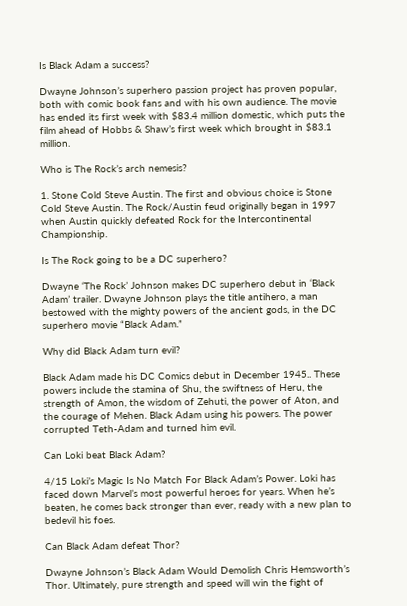Is Black Adam a success?

Dwayne Johnson’s superhero passion project has proven popular, both with comic book fans and with his own audience. The movie has ended its first week with $83.4 million domestic, which puts the film ahead of Hobbs & Shaw’s first week which brought in $83.1 million.

Who is The Rock’s arch nemesis?

1. Stone Cold Steve Austin. The first and obvious choice is Stone Cold Steve Austin. The Rock/Austin feud originally began in 1997 when Austin quickly defeated Rock for the Intercontinental Championship.

Is The Rock going to be a DC superhero?

Dwayne ‘The Rock’ Johnson makes DC superhero debut in ‘Black Adam’ trailer. Dwayne Johnson plays the title antihero, a man bestowed with the mighty powers of the ancient gods, in the DC superhero movie “Black Adam.”

Why did Black Adam turn evil?

Black Adam made his DC Comics debut in December 1945.. These powers include the stamina of Shu, the swiftness of Heru, the strength of Amon, the wisdom of Zehuti, the power of Aton, and the courage of Mehen. Black Adam using his powers. The power corrupted Teth-Adam and turned him evil.

Can Loki beat Black Adam?

4/15 Loki’s Magic Is No Match For Black Adam’s Power. Loki has faced down Marvel’s most powerful heroes for years. When he’s beaten, he comes back stronger than ever, ready with a new plan to bedevil his foes.

Can Black Adam defeat Thor?

Dwayne Johnson’s Black Adam Would Demolish Chris Hemsworth’s Thor. Ultimately, pure strength and speed will win the fight of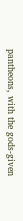pantheons, with the gods-given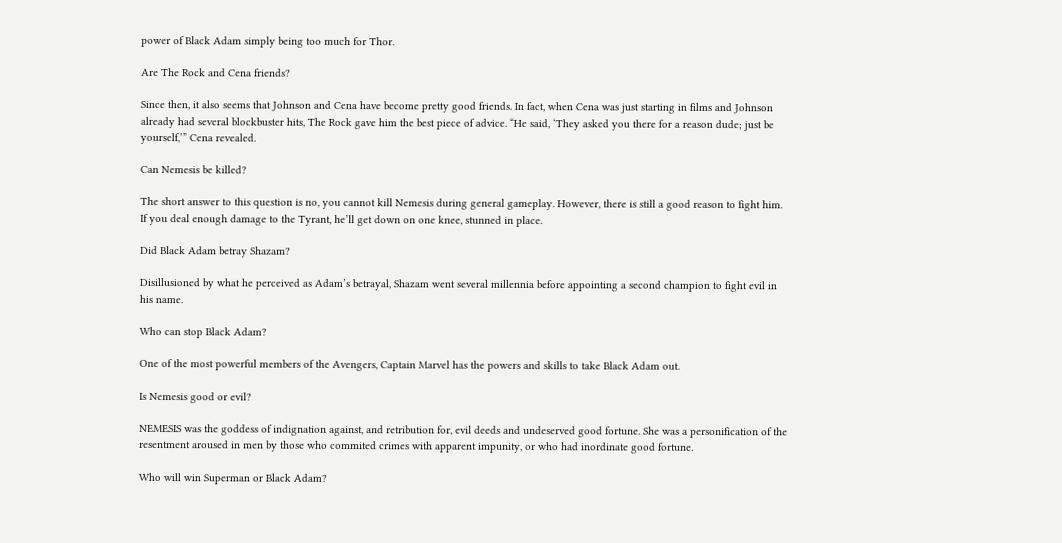power of Black Adam simply being too much for Thor.

Are The Rock and Cena friends?

Since then, it also seems that Johnson and Cena have become pretty good friends. In fact, when Cena was just starting in films and Johnson already had several blockbuster hits, The Rock gave him the best piece of advice. “He said, ‘They asked you there for a reason dude; just be yourself,’” Cena revealed.

Can Nemesis be killed?

The short answer to this question is no, you cannot kill Nemesis during general gameplay. However, there is still a good reason to fight him. If you deal enough damage to the Tyrant, he’ll get down on one knee, stunned in place.

Did Black Adam betray Shazam?

Disillusioned by what he perceived as Adam’s betrayal, Shazam went several millennia before appointing a second champion to fight evil in his name.

Who can stop Black Adam?

One of the most powerful members of the Avengers, Captain Marvel has the powers and skills to take Black Adam out.

Is Nemesis good or evil?

NEMESIS was the goddess of indignation against, and retribution for, evil deeds and undeserved good fortune. She was a personification of the resentment aroused in men by those who commited crimes with apparent impunity, or who had inordinate good fortune.

Who will win Superman or Black Adam?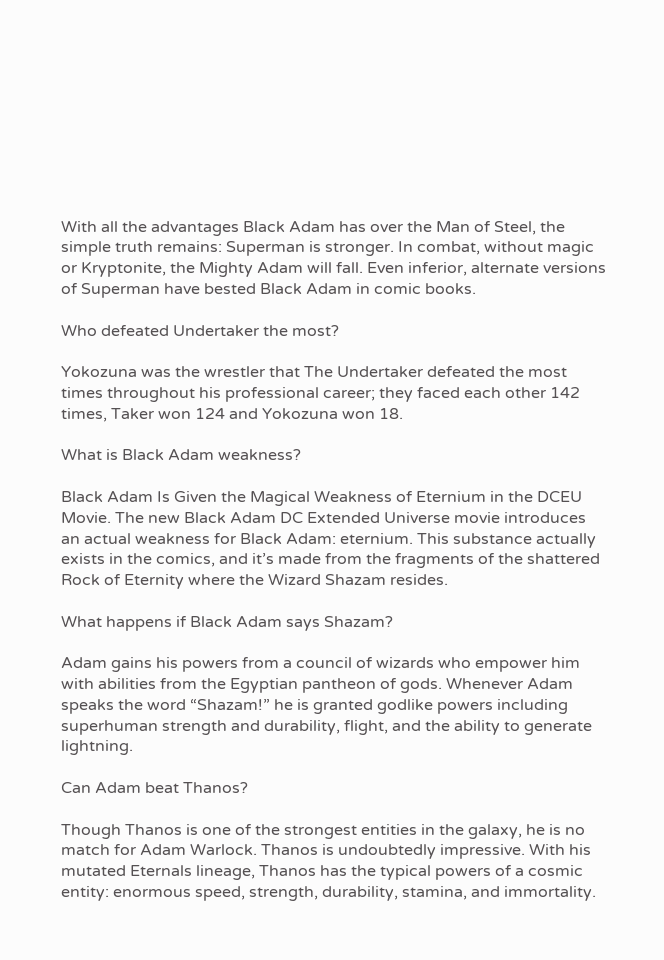With all the advantages Black Adam has over the Man of Steel, the simple truth remains: Superman is stronger. In combat, without magic or Kryptonite, the Mighty Adam will fall. Even inferior, alternate versions of Superman have bested Black Adam in comic books.

Who defeated Undertaker the most?

Yokozuna was the wrestler that The Undertaker defeated the most times throughout his professional career; they faced each other 142 times, Taker won 124 and Yokozuna won 18.

What is Black Adam weakness?

Black Adam Is Given the Magical Weakness of Eternium in the DCEU Movie. The new Black Adam DC Extended Universe movie introduces an actual weakness for Black Adam: eternium. This substance actually exists in the comics, and it’s made from the fragments of the shattered Rock of Eternity where the Wizard Shazam resides.

What happens if Black Adam says Shazam?

Adam gains his powers from a council of wizards who empower him with abilities from the Egyptian pantheon of gods. Whenever Adam speaks the word “Shazam!” he is granted godlike powers including superhuman strength and durability, flight, and the ability to generate lightning.

Can Adam beat Thanos?

Though Thanos is one of the strongest entities in the galaxy, he is no match for Adam Warlock. Thanos is undoubtedly impressive. With his mutated Eternals lineage, Thanos has the typical powers of a cosmic entity: enormous speed, strength, durability, stamina, and immortality.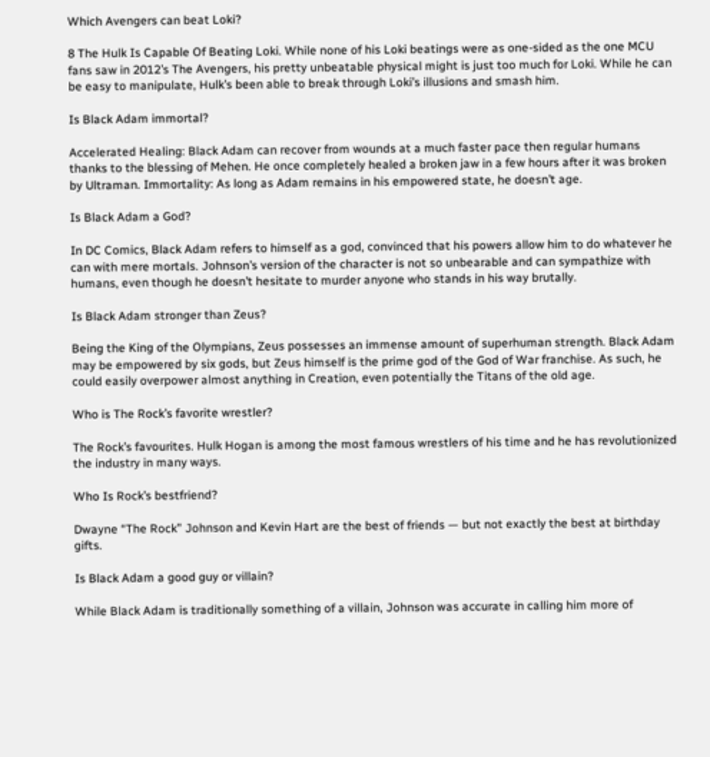Which Avengers can beat Loki?

8 The Hulk Is Capable Of Beating Loki. While none of his Loki beatings were as one-sided as the one MCU fans saw in 2012’s The Avengers, his pretty unbeatable physical might is just too much for Loki. While he can be easy to manipulate, Hulk’s been able to break through Loki’s illusions and smash him.

Is Black Adam immortal?

Accelerated Healing: Black Adam can recover from wounds at a much faster pace then regular humans thanks to the blessing of Mehen. He once completely healed a broken jaw in a few hours after it was broken by Ultraman. Immortality: As long as Adam remains in his empowered state, he doesn’t age.

Is Black Adam a God?

In DC Comics, Black Adam refers to himself as a god, convinced that his powers allow him to do whatever he can with mere mortals. Johnson’s version of the character is not so unbearable and can sympathize with humans, even though he doesn’t hesitate to murder anyone who stands in his way brutally.

Is Black Adam stronger than Zeus?

Being the King of the Olympians, Zeus possesses an immense amount of superhuman strength. Black Adam may be empowered by six gods, but Zeus himself is the prime god of the God of War franchise. As such, he could easily overpower almost anything in Creation, even potentially the Titans of the old age.

Who is The Rock’s favorite wrestler?

The Rock’s favourites. Hulk Hogan is among the most famous wrestlers of his time and he has revolutionized the industry in many ways.

Who Is Rock’s bestfriend?

Dwayne “The Rock” Johnson and Kevin Hart are the best of friends — but not exactly the best at birthday gifts.

Is Black Adam a good guy or villain?

While Black Adam is traditionally something of a villain, Johnson was accurate in calling him more of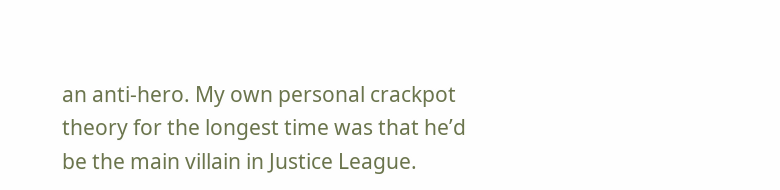an anti-hero. My own personal crackpot theory for the longest time was that he’d be the main villain in Justice League.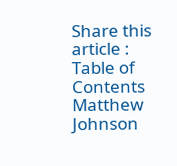Share this article :
Table of Contents
Matthew Johnson